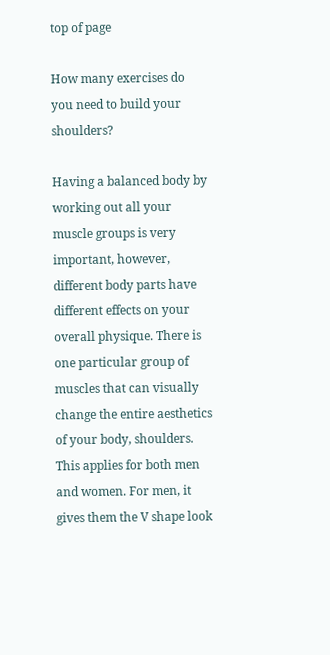top of page

How many exercises do you need to build your shoulders?

Having a balanced body by working out all your muscle groups is very important, however, different body parts have different effects on your overall physique. There is one particular group of muscles that can visually change the entire aesthetics of your body, shoulders. This applies for both men and women. For men, it gives them the V shape look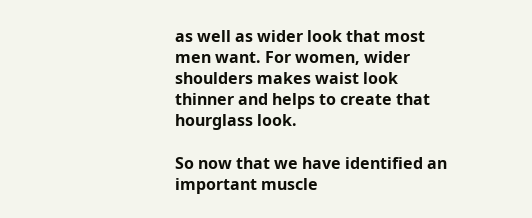as well as wider look that most men want. For women, wider shoulders makes waist look thinner and helps to create that hourglass look.

So now that we have identified an important muscle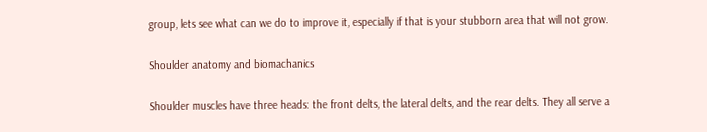group, lets see what can we do to improve it, especially if that is your stubborn area that will not grow.

Shoulder anatomy and biomachanics

Shoulder muscles have three heads: the front delts, the lateral delts, and the rear delts. They all serve a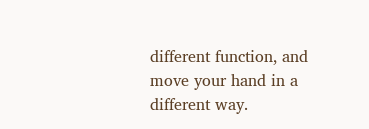different function, and move your hand in a different way.